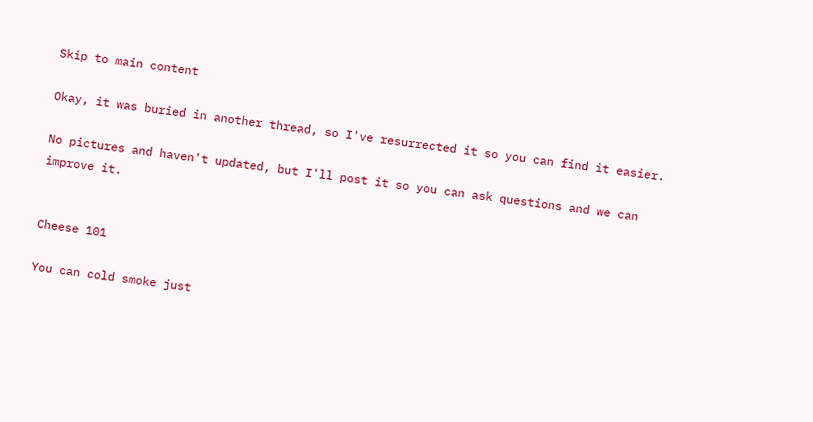Skip to main content

Okay, it was buried in another thread, so I've resurrected it so you can find it easier.

No pictures and haven't updated, but I'll post it so you can ask questions and we can improve it.


Cheese 101

You can cold smoke just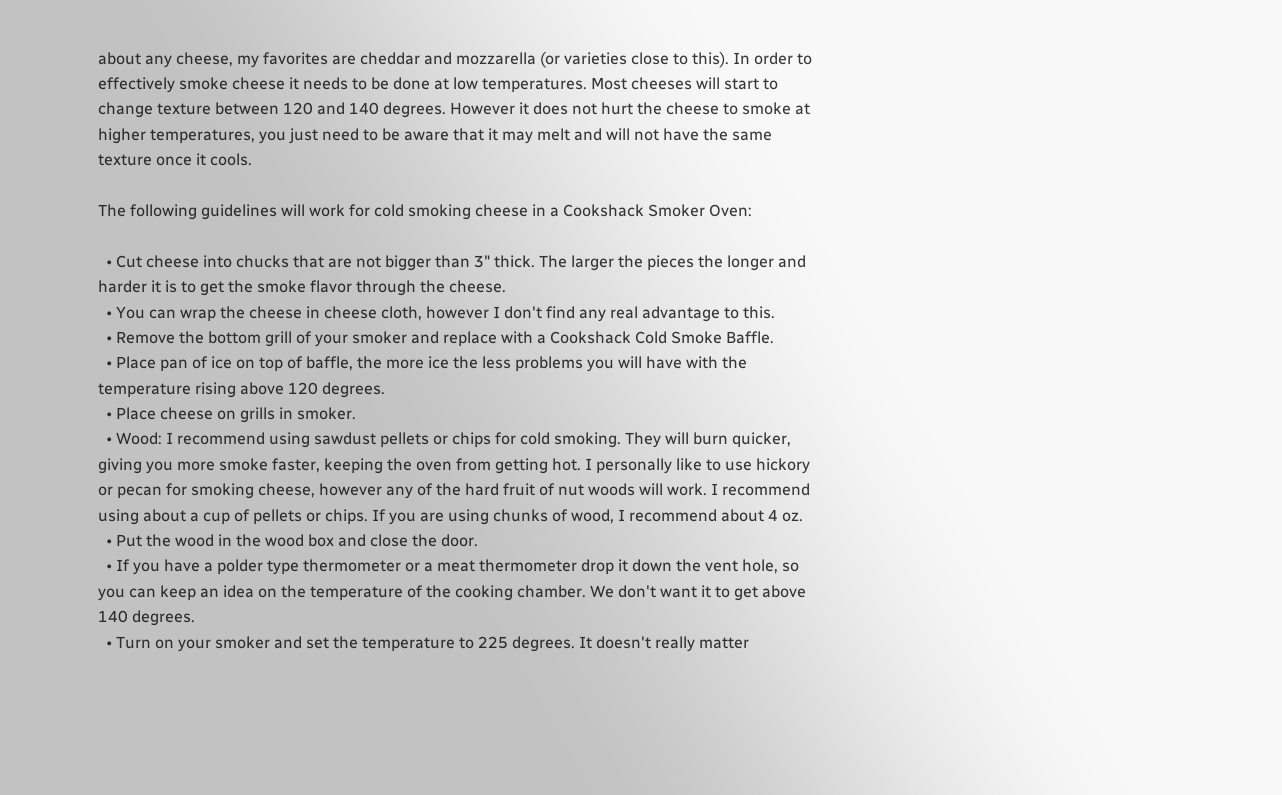about any cheese, my favorites are cheddar and mozzarella (or varieties close to this). In order to effectively smoke cheese it needs to be done at low temperatures. Most cheeses will start to change texture between 120 and 140 degrees. However it does not hurt the cheese to smoke at higher temperatures, you just need to be aware that it may melt and will not have the same texture once it cools.

The following guidelines will work for cold smoking cheese in a Cookshack Smoker Oven:

  • Cut cheese into chucks that are not bigger than 3" thick. The larger the pieces the longer and harder it is to get the smoke flavor through the cheese.
  • You can wrap the cheese in cheese cloth, however I don't find any real advantage to this.
  • Remove the bottom grill of your smoker and replace with a Cookshack Cold Smoke Baffle.
  • Place pan of ice on top of baffle, the more ice the less problems you will have with the temperature rising above 120 degrees.
  • Place cheese on grills in smoker.
  • Wood: I recommend using sawdust pellets or chips for cold smoking. They will burn quicker, giving you more smoke faster, keeping the oven from getting hot. I personally like to use hickory or pecan for smoking cheese, however any of the hard fruit of nut woods will work. I recommend using about a cup of pellets or chips. If you are using chunks of wood, I recommend about 4 oz.
  • Put the wood in the wood box and close the door.
  • If you have a polder type thermometer or a meat thermometer drop it down the vent hole, so you can keep an idea on the temperature of the cooking chamber. We don't want it to get above 140 degrees.
  • Turn on your smoker and set the temperature to 225 degrees. It doesn't really matter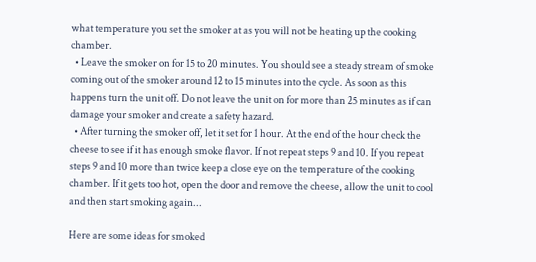what temperature you set the smoker at as you will not be heating up the cooking chamber.
  • Leave the smoker on for 15 to 20 minutes. You should see a steady stream of smoke coming out of the smoker around 12 to 15 minutes into the cycle. As soon as this happens turn the unit off. Do not leave the unit on for more than 25 minutes as if can damage your smoker and create a safety hazard.
  • After turning the smoker off, let it set for 1 hour. At the end of the hour check the cheese to see if it has enough smoke flavor. If not repeat steps 9 and 10. If you repeat steps 9 and 10 more than twice keep a close eye on the temperature of the cooking chamber. If it gets too hot, open the door and remove the cheese, allow the unit to cool and then start smoking again...

Here are some ideas for smoked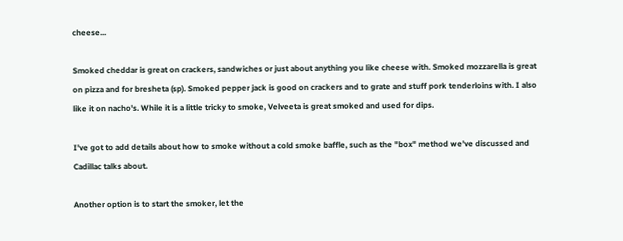cheese...

Smoked cheddar is great on crackers, sandwiches or just about anything you like cheese with. Smoked mozzarella is great on pizza and for bresheta (sp). Smoked pepper jack is good on crackers and to grate and stuff pork tenderloins with. I also like it on nacho's. While it is a little tricky to smoke, Velveeta is great smoked and used for dips.

I've got to add details about how to smoke without a cold smoke baffle, such as the "box" method we've discussed and Cadillac talks about.

Another option is to start the smoker, let the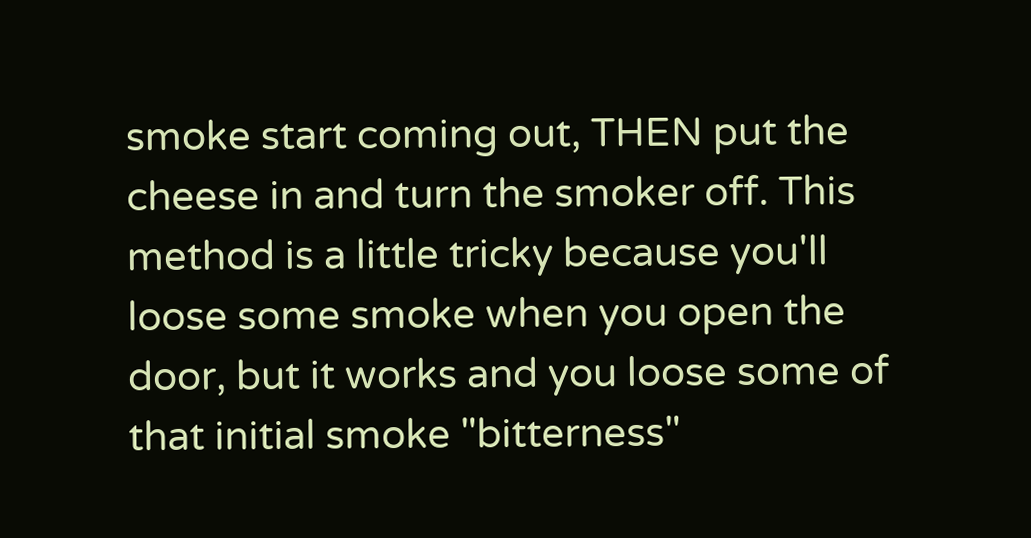smoke start coming out, THEN put the cheese in and turn the smoker off. This method is a little tricky because you'll loose some smoke when you open the door, but it works and you loose some of that initial smoke "bitterness"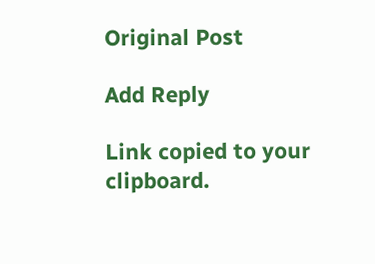Original Post

Add Reply

Link copied to your clipboard.